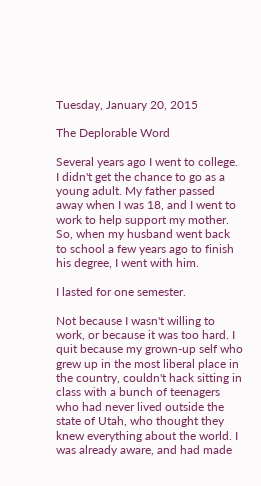Tuesday, January 20, 2015

The Deplorable Word

Several years ago I went to college. I didn't get the chance to go as a young adult. My father passed away when I was 18, and I went to work to help support my mother. So, when my husband went back to school a few years ago to finish his degree, I went with him.

I lasted for one semester.

Not because I wasn't willing to work, or because it was too hard. I quit because my grown-up self who grew up in the most liberal place in the country, couldn't hack sitting in class with a bunch of teenagers who had never lived outside the state of Utah, who thought they knew everything about the world. I was already aware, and had made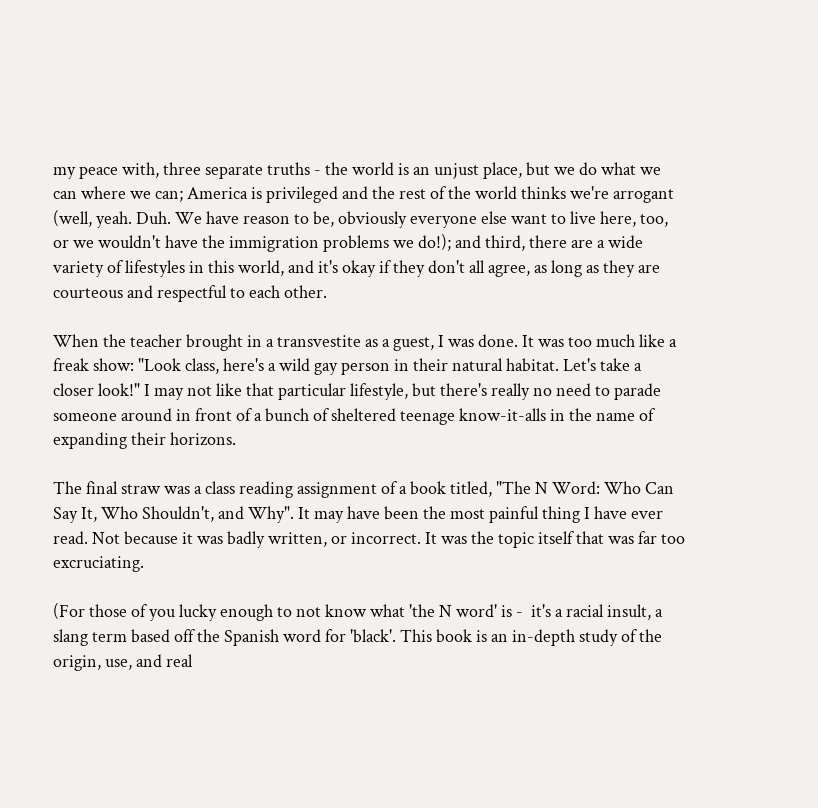my peace with, three separate truths - the world is an unjust place, but we do what we can where we can; America is privileged and the rest of the world thinks we're arrogant (well, yeah. Duh. We have reason to be, obviously everyone else want to live here, too, or we wouldn't have the immigration problems we do!); and third, there are a wide variety of lifestyles in this world, and it's okay if they don't all agree, as long as they are courteous and respectful to each other.

When the teacher brought in a transvestite as a guest, I was done. It was too much like a freak show: "Look class, here's a wild gay person in their natural habitat. Let's take a closer look!" I may not like that particular lifestyle, but there's really no need to parade someone around in front of a bunch of sheltered teenage know-it-alls in the name of expanding their horizons.

The final straw was a class reading assignment of a book titled, "The N Word: Who Can Say It, Who Shouldn't, and Why". It may have been the most painful thing I have ever read. Not because it was badly written, or incorrect. It was the topic itself that was far too excruciating.

(For those of you lucky enough to not know what 'the N word' is -  it's a racial insult, a slang term based off the Spanish word for 'black'. This book is an in-depth study of the origin, use, and real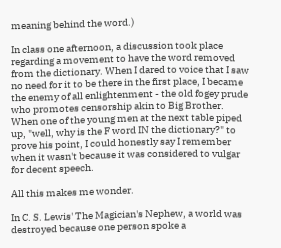meaning behind the word.)

In class one afternoon, a discussion took place regarding a movement to have the word removed from the dictionary. When I dared to voice that I saw no need for it to be there in the first place, I became the enemy of all enlightenment - the old fogey prude who promotes censorship akin to Big Brother. When one of the young men at the next table piped up, "well, why is the F word IN the dictionary?" to prove his point, I could honestly say I remember when it wasn't because it was considered to vulgar for decent speech.

All this makes me wonder.

In C. S. Lewis' The Magician's Nephew, a world was destroyed because one person spoke a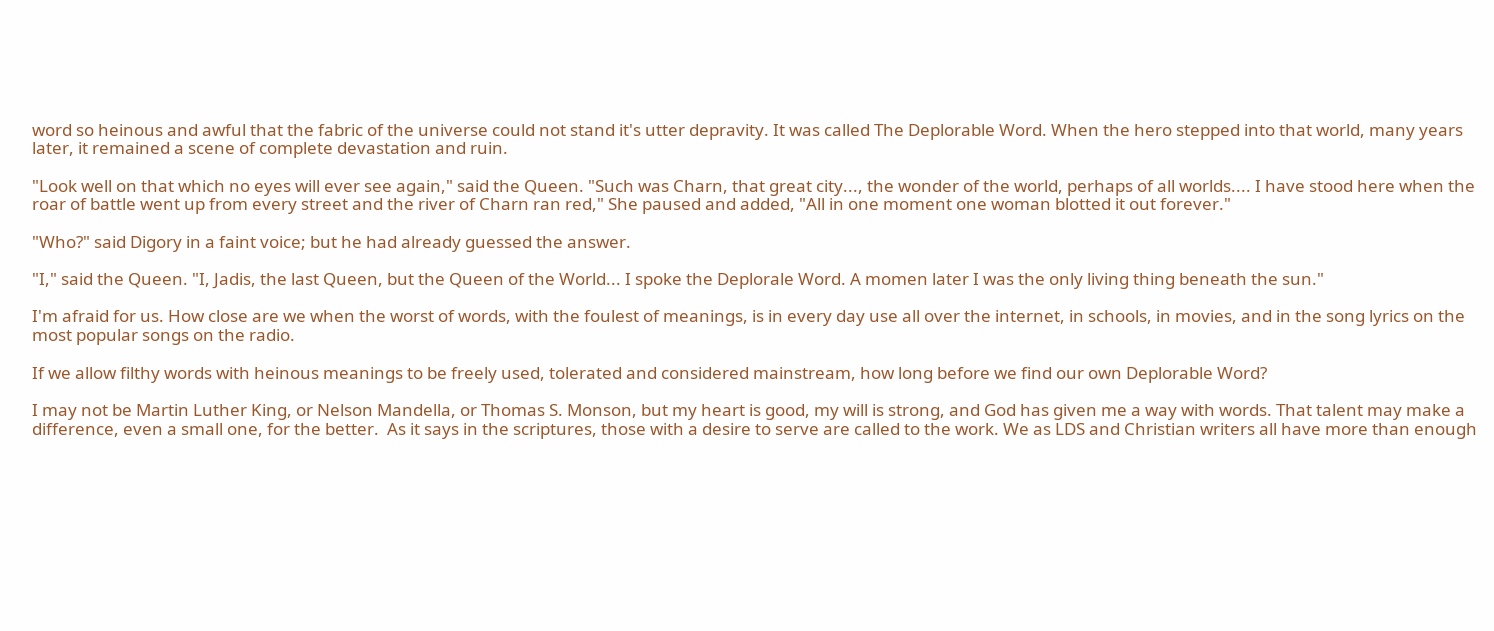word so heinous and awful that the fabric of the universe could not stand it's utter depravity. It was called The Deplorable Word. When the hero stepped into that world, many years later, it remained a scene of complete devastation and ruin.

"Look well on that which no eyes will ever see again," said the Queen. "Such was Charn, that great city..., the wonder of the world, perhaps of all worlds.... I have stood here when the roar of battle went up from every street and the river of Charn ran red," She paused and added, "All in one moment one woman blotted it out forever."

"Who?" said Digory in a faint voice; but he had already guessed the answer.

"I," said the Queen. "I, Jadis, the last Queen, but the Queen of the World... I spoke the Deplorale Word. A momen later I was the only living thing beneath the sun."

I'm afraid for us. How close are we when the worst of words, with the foulest of meanings, is in every day use all over the internet, in schools, in movies, and in the song lyrics on the most popular songs on the radio.

If we allow filthy words with heinous meanings to be freely used, tolerated and considered mainstream, how long before we find our own Deplorable Word?

I may not be Martin Luther King, or Nelson Mandella, or Thomas S. Monson, but my heart is good, my will is strong, and God has given me a way with words. That talent may make a difference, even a small one, for the better.  As it says in the scriptures, those with a desire to serve are called to the work. We as LDS and Christian writers all have more than enough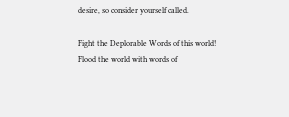desire, so consider yourself called.

Fight the Deplorable Words of this world! Flood the world with words of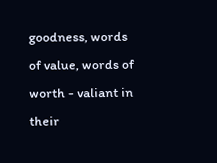goodness, words of value, words of worth - valiant in their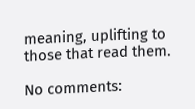meaning, uplifting to those that read them.

No comments: